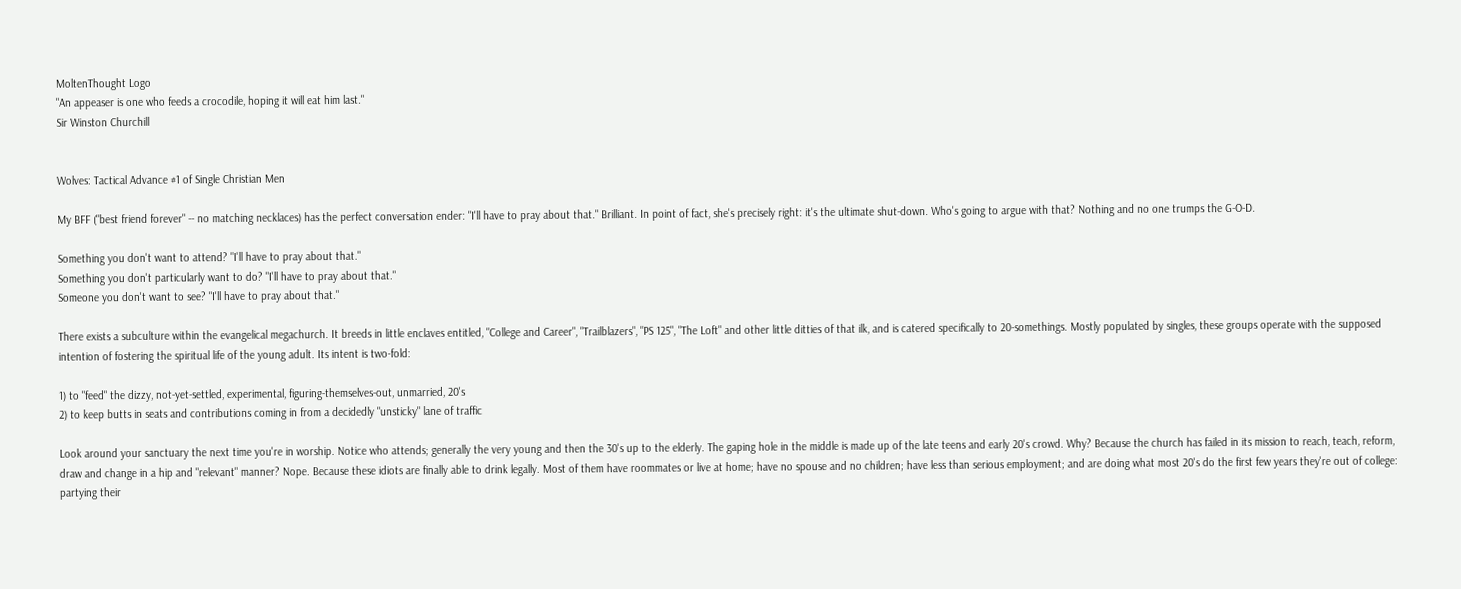MoltenThought Logo
"An appeaser is one who feeds a crocodile, hoping it will eat him last."
Sir Winston Churchill


Wolves: Tactical Advance #1 of Single Christian Men

My BFF ("best friend forever" -- no matching necklaces) has the perfect conversation ender: "I'll have to pray about that." Brilliant. In point of fact, she's precisely right: it's the ultimate shut-down. Who's going to argue with that? Nothing and no one trumps the G-O-D.

Something you don't want to attend? "I'll have to pray about that."
Something you don't particularly want to do? "I'll have to pray about that."
Someone you don't want to see? "I'll have to pray about that."

There exists a subculture within the evangelical megachurch. It breeds in little enclaves entitled, "College and Career", "Trailblazers", "PS 125", "The Loft" and other little ditties of that ilk, and is catered specifically to 20-somethings. Mostly populated by singles, these groups operate with the supposed intention of fostering the spiritual life of the young adult. Its intent is two-fold:

1) to "feed" the dizzy, not-yet-settled, experimental, figuring-themselves-out, unmarried, 20's
2) to keep butts in seats and contributions coming in from a decidedly "unsticky" lane of traffic

Look around your sanctuary the next time you're in worship. Notice who attends; generally the very young and then the 30's up to the elderly. The gaping hole in the middle is made up of the late teens and early 20's crowd. Why? Because the church has failed in its mission to reach, teach, reform, draw and change in a hip and "relevant" manner? Nope. Because these idiots are finally able to drink legally. Most of them have roommates or live at home; have no spouse and no children; have less than serious employment; and are doing what most 20's do the first few years they're out of college: partying their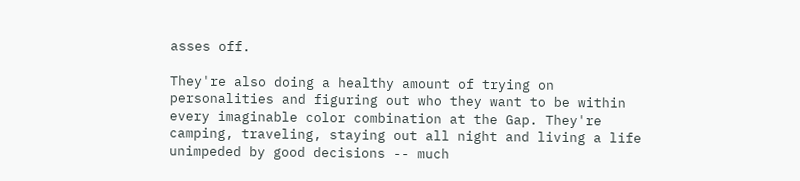asses off.

They're also doing a healthy amount of trying on personalities and figuring out who they want to be within every imaginable color combination at the Gap. They're camping, traveling, staying out all night and living a life unimpeded by good decisions -- much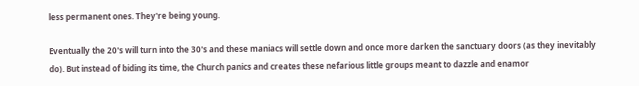less permanent ones. They're being young.

Eventually the 20's will turn into the 30's and these maniacs will settle down and once more darken the sanctuary doors (as they inevitably do). But instead of biding its time, the Church panics and creates these nefarious little groups meant to dazzle and enamor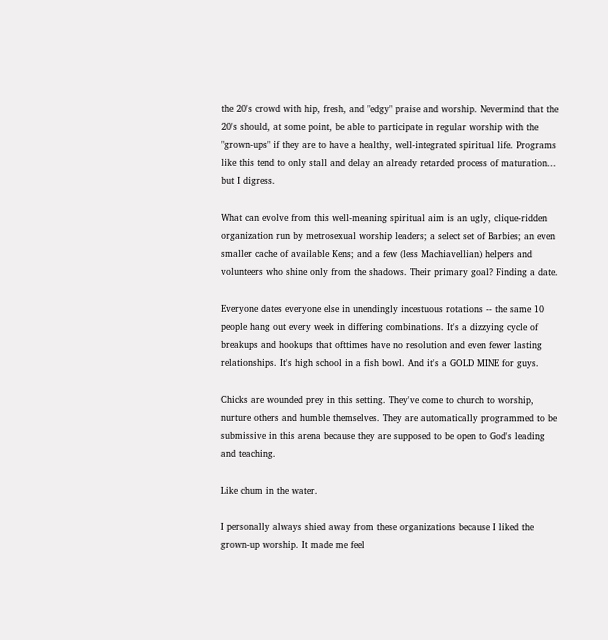the 20's crowd with hip, fresh, and "edgy" praise and worship. Nevermind that the 20's should, at some point, be able to participate in regular worship with the "grown-ups" if they are to have a healthy, well-integrated spiritual life. Programs like this tend to only stall and delay an already retarded process of maturation... but I digress.

What can evolve from this well-meaning spiritual aim is an ugly, clique-ridden organization run by metrosexual worship leaders; a select set of Barbies; an even smaller cache of available Kens; and a few (less Machiavellian) helpers and volunteers who shine only from the shadows. Their primary goal? Finding a date.

Everyone dates everyone else in unendingly incestuous rotations -- the same 10 people hang out every week in differing combinations. It's a dizzying cycle of breakups and hookups that ofttimes have no resolution and even fewer lasting relationships. It's high school in a fish bowl. And it's a GOLD MINE for guys.

Chicks are wounded prey in this setting. They've come to church to worship, nurture others and humble themselves. They are automatically programmed to be submissive in this arena because they are supposed to be open to God's leading and teaching.

Like chum in the water.

I personally always shied away from these organizations because I liked the grown-up worship. It made me feel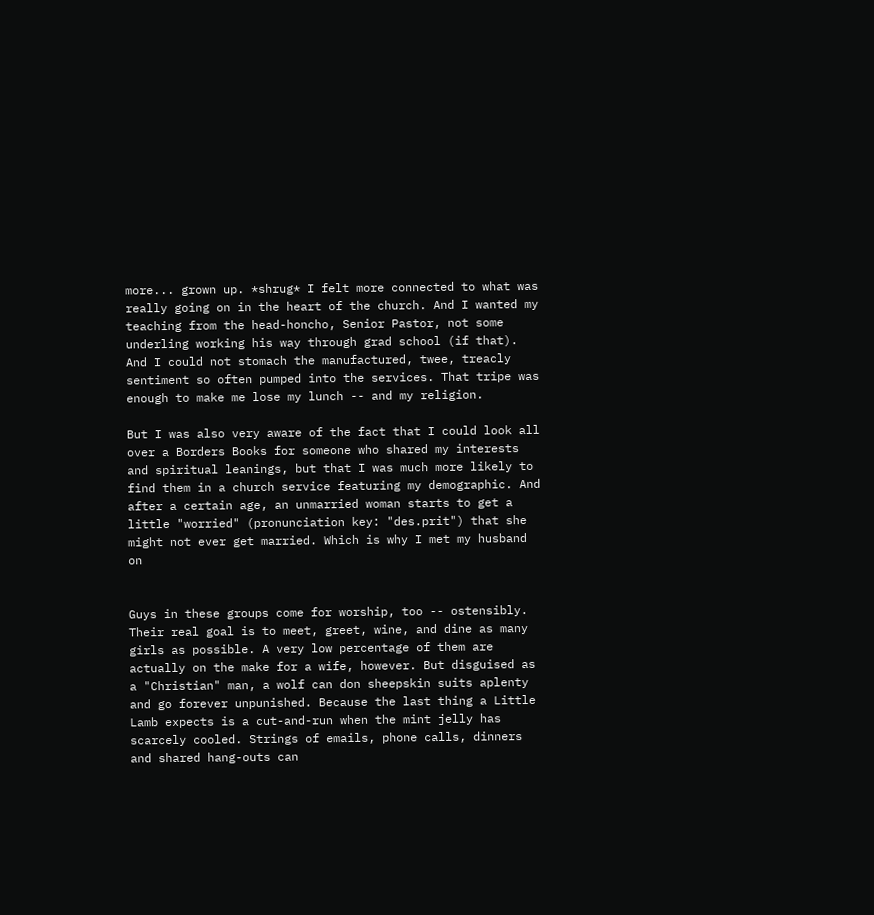more... grown up. *shrug* I felt more connected to what was really going on in the heart of the church. And I wanted my teaching from the head-honcho, Senior Pastor, not some underling working his way through grad school (if that). And I could not stomach the manufactured, twee, treacly sentiment so often pumped into the services. That tripe was enough to make me lose my lunch -- and my religion.

But I was also very aware of the fact that I could look all over a Borders Books for someone who shared my interests and spiritual leanings, but that I was much more likely to find them in a church service featuring my demographic. And after a certain age, an unmarried woman starts to get a little "worried" (pronunciation key: "des.prit") that she might not ever get married. Which is why I met my husband on


Guys in these groups come for worship, too -- ostensibly. Their real goal is to meet, greet, wine, and dine as many girls as possible. A very low percentage of them are actually on the make for a wife, however. But disguised as a "Christian" man, a wolf can don sheepskin suits aplenty and go forever unpunished. Because the last thing a Little Lamb expects is a cut-and-run when the mint jelly has scarcely cooled. Strings of emails, phone calls, dinners and shared hang-outs can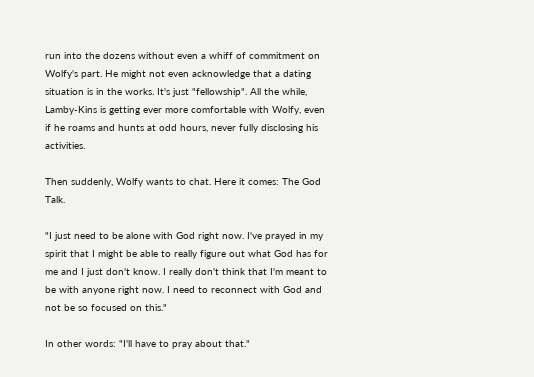run into the dozens without even a whiff of commitment on Wolfy's part. He might not even acknowledge that a dating situation is in the works. It's just "fellowship". All the while, Lamby-Kins is getting ever more comfortable with Wolfy, even if he roams and hunts at odd hours, never fully disclosing his activities.

Then suddenly, Wolfy wants to chat. Here it comes: The God Talk.

"I just need to be alone with God right now. I've prayed in my spirit that I might be able to really figure out what God has for me and I just don't know. I really don't think that I'm meant to be with anyone right now. I need to reconnect with God and not be so focused on this."

In other words: "I'll have to pray about that."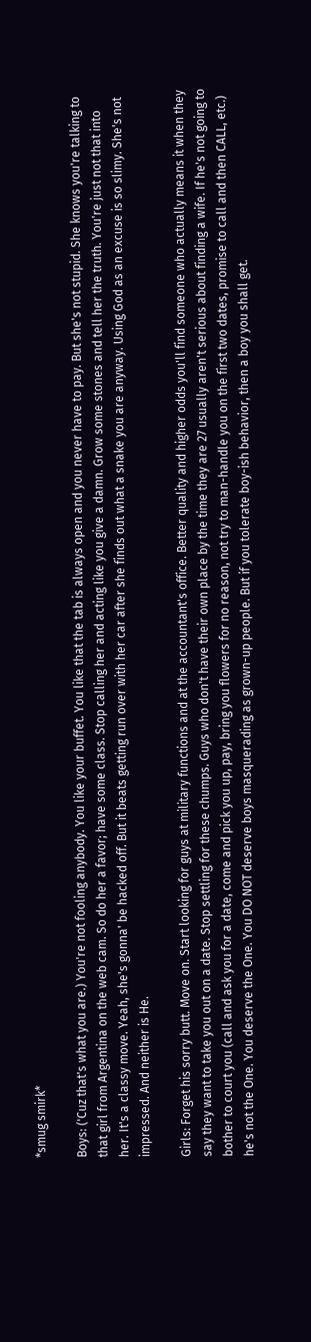*smug smirk*

Boys: ('Cuz that's what you are.) You're not fooling anybody. You like your buffet. You like that the tab is always open and you never have to pay. But she's not stupid. She knows you're talking to that girl from Argentina on the web cam. So do her a favor; have some class. Stop calling her and acting like you give a damn. Grow some stones and tell her the truth. You're just not that into her. It's a classy move. Yeah, she's gonna' be hacked off. But it beats getting run over with her car after she finds out what a snake you are anyway. Using God as an excuse is so slimy. She's not impressed. And neither is He.

Girls: Forget his sorry butt. Move on. Start looking for guys at military functions and at the accountant's office. Better quality and higher odds you'll find someone who actually means it when they say they want to take you out on a date. Stop settling for these chumps. Guys who don't have their own place by the time they are 27 usually aren't serious about finding a wife. If he's not going to bother to court you (call and ask you for a date, come and pick you up, pay, bring you flowers for no reason, not try to man-handle you on the first two dates, promise to call and then CALL, etc.) he's not the One. You deserve the One. You DO NOT deserve boys masquerading as grown-up people. But if you tolerate boy-ish behavior, then a boy you shall get.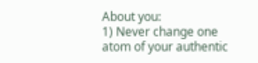About you:
1) Never change one atom of your authentic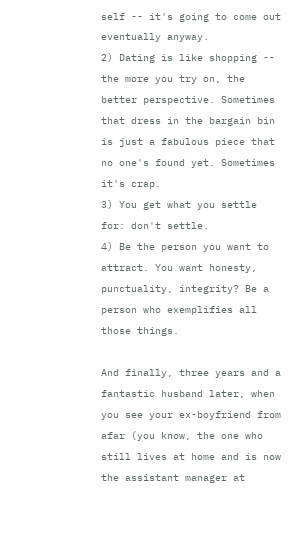self -- it's going to come out eventually anyway.
2) Dating is like shopping -- the more you try on, the better perspective. Sometimes that dress in the bargain bin is just a fabulous piece that no one's found yet. Sometimes it's crap.
3) You get what you settle for: don't settle.
4) Be the person you want to attract. You want honesty, punctuality, integrity? Be a person who exemplifies all those things.

And finally, three years and a fantastic husband later, when you see your ex-boyfriend from afar (you know, the one who still lives at home and is now the assistant manager at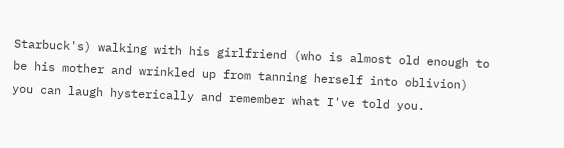Starbuck's) walking with his girlfriend (who is almost old enough to be his mother and wrinkled up from tanning herself into oblivion) you can laugh hysterically and remember what I've told you.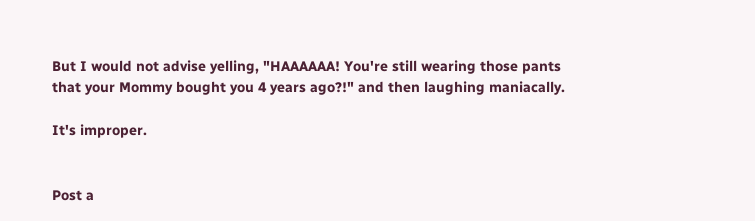But I would not advise yelling, "HAAAAAA! You're still wearing those pants that your Mommy bought you 4 years ago?!" and then laughing maniacally.

It's improper.


Post a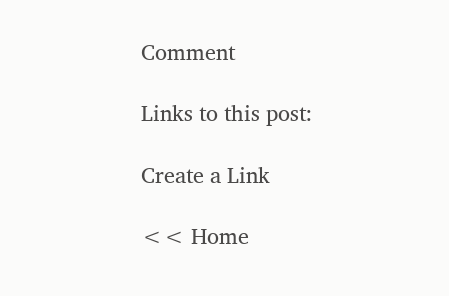Comment

Links to this post:

Create a Link

<< Home